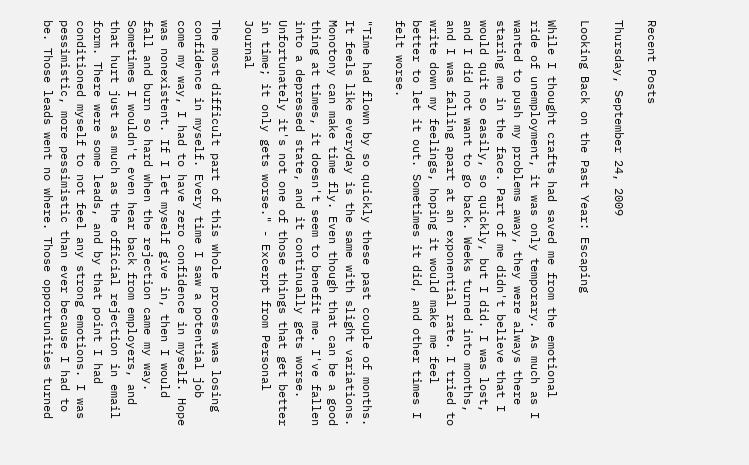Recent Posts

Thursday, September 24, 2009

Looking Back on the Past Year: Escaping

While I thought crafts had saved me from the emotional ride of unemployment, it was only temporary. As much as I wanted to push my problems away, they were always there staring me in the face. Part of me didn't believe that I would quit so easily, so quickly, but I did. I was lost, and I did not want to go back. Weeks turned into months, and I was falling apart at an exponential rate. I tried to write down my feelings, hoping it would make me feel better to let it out. Sometimes it did, and other times I felt worse.

"Time had flown by so quickly these past couple of months. It feels like everyday is the same with slight variations. Monotony can make time fly. Even though that can be a good thing at times, it doesn't seem to benefit me. I've fallen into a depressed state, and it continually gets worse. Unfortunately it's not one of those things that get better in time; it only gets worse." - Excerpt from Personal Journal

The most difficult part of this whole process was losing confidence in myself. Every time I saw a potential job come my way, I had to have zero confidence in myself. Hope was nonexistent. If I let myself give in, then I would fall and burn so hard when the rejection came my way. Sometimes I wouldn't even hear back from employers, and that hurt just as much as the official rejection in email form. There were some leads, and by that point I had conditioned myself to not feel any strong emotions. I was pessimistic, more pessimistic than ever because I had to be. Those leads went no where. Those opportunities turned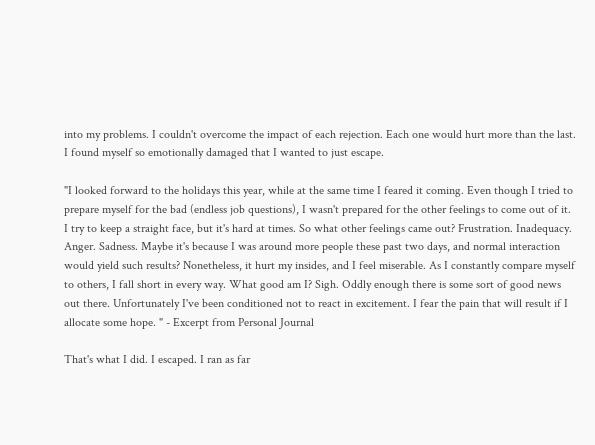into my problems. I couldn't overcome the impact of each rejection. Each one would hurt more than the last. I found myself so emotionally damaged that I wanted to just escape.

"I looked forward to the holidays this year, while at the same time I feared it coming. Even though I tried to prepare myself for the bad (endless job questions), I wasn't prepared for the other feelings to come out of it. I try to keep a straight face, but it's hard at times. So what other feelings came out? Frustration. Inadequacy. Anger. Sadness. Maybe it's because I was around more people these past two days, and normal interaction would yield such results? Nonetheless, it hurt my insides, and I feel miserable. As I constantly compare myself to others, I fall short in every way. What good am I? Sigh. Oddly enough there is some sort of good news out there. Unfortunately I've been conditioned not to react in excitement. I fear the pain that will result if I allocate some hope. " - Excerpt from Personal Journal

That's what I did. I escaped. I ran as far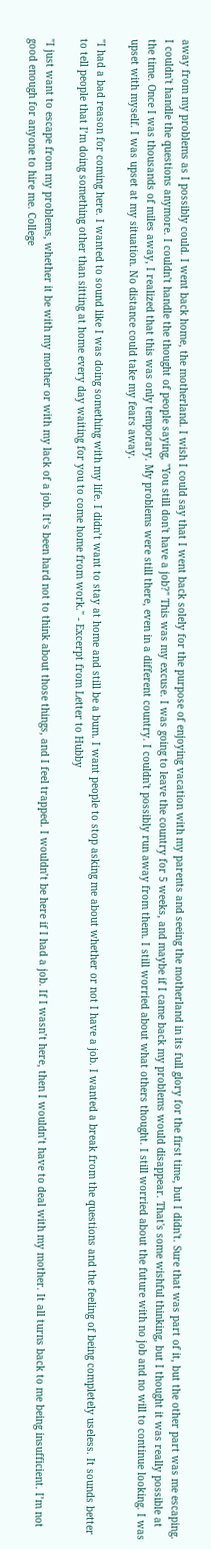away from my problems as I possibly could. I went back home, the motherland. I wish I could say that I went back solely for the purpose of enjoying vacation with my parents and seeing the motherland in its full glory for the first time, but I didn't. Sure that was part of it, but the other part was me escaping. I couldn't handle the questions anymore. I couldn't handle the thought of people saying, "You still don't have a job?" This was my excuse. I was going to leave the country for 5 weeks, and maybe if I came back my problems would disappear. That's some wishful thinking, but I thought it was really possible at the time. Once I was thousands of miles away, I realized that this was only temporary. My problems were still there, even in a different country. I couldn't possibly run away from them. I still worried about what others thought. I still worried about the future with no job and no will to continue looking. I was upset with myself. I was upset at my situation. No distance could take my fears away.

"I had a bad reason for coming here. I wanted to sound like I was doing something with my life. I didn’t want to stay at home and still be a bum. I want people to stop asking me about whether or not I have a job. I wanted a break from the questions and the feeling of being completely useless. It sounds better to tell people that I’m doing something other than sitting at home every day waiting for you to come home from work." - Excerpt from Letter to Hubby

"I just want to escape from my problems, whether it be with my mother or with my lack of a job. It’s been hard not to think about those things, and I feel trapped. I wouldn’t be here if I had a job. If I wasn’t here, then I wouldn’t have to deal with my mother. It all turns back to me being insufficient. I’m not good enough for anyone to hire me. College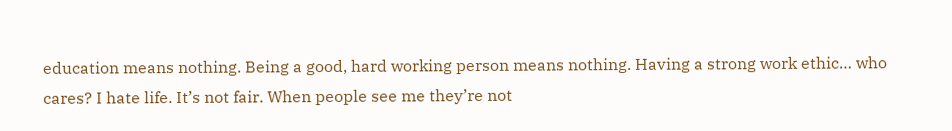education means nothing. Being a good, hard working person means nothing. Having a strong work ethic… who cares? I hate life. It’s not fair. When people see me they’re not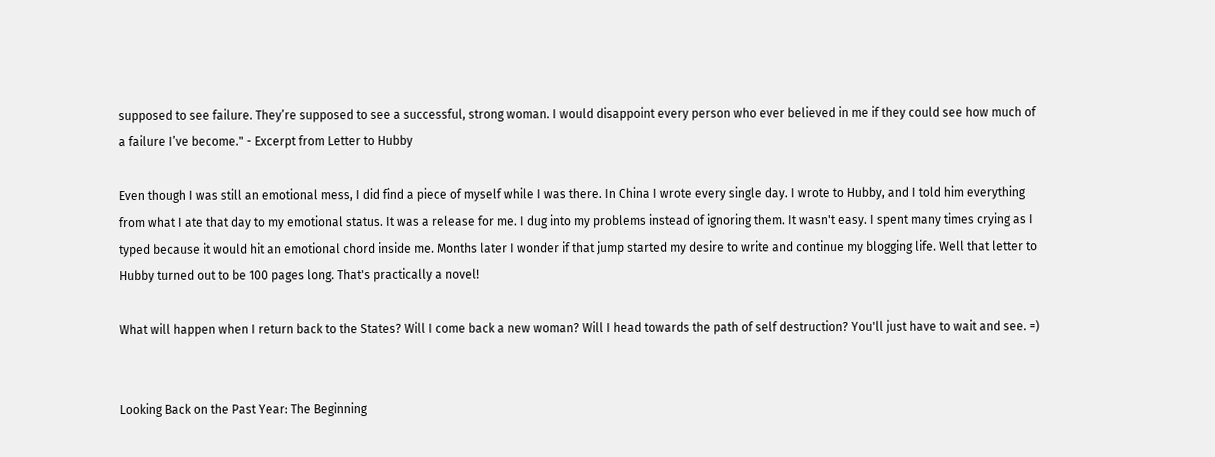supposed to see failure. They’re supposed to see a successful, strong woman. I would disappoint every person who ever believed in me if they could see how much of a failure I’ve become." - Excerpt from Letter to Hubby

Even though I was still an emotional mess, I did find a piece of myself while I was there. In China I wrote every single day. I wrote to Hubby, and I told him everything from what I ate that day to my emotional status. It was a release for me. I dug into my problems instead of ignoring them. It wasn't easy. I spent many times crying as I typed because it would hit an emotional chord inside me. Months later I wonder if that jump started my desire to write and continue my blogging life. Well that letter to Hubby turned out to be 100 pages long. That's practically a novel!

What will happen when I return back to the States? Will I come back a new woman? Will I head towards the path of self destruction? You'll just have to wait and see. =)


Looking Back on the Past Year: The Beginning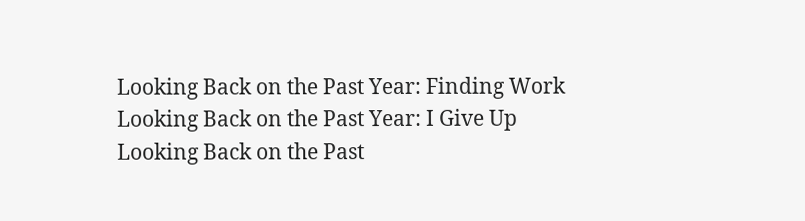Looking Back on the Past Year: Finding Work
Looking Back on the Past Year: I Give Up
Looking Back on the Past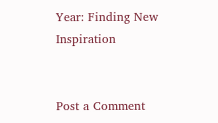Year: Finding New Inspiration


Post a Comment